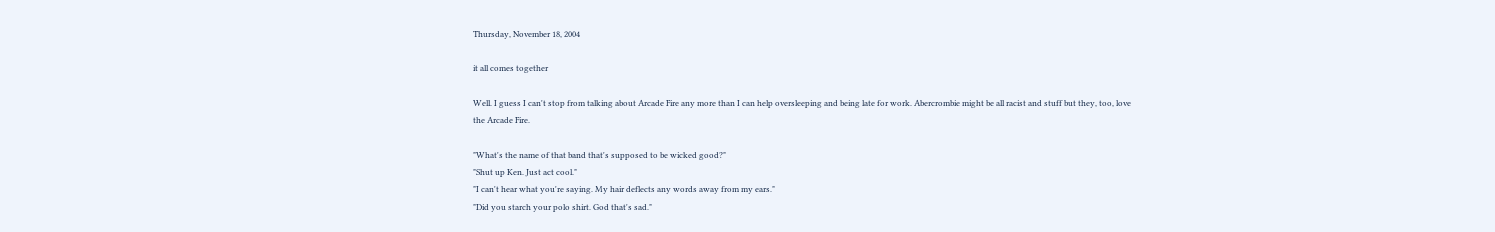Thursday, November 18, 2004

it all comes together

Well. I guess I can't stop from talking about Arcade Fire any more than I can help oversleeping and being late for work. Abercrombie might be all racist and stuff but they, too, love the Arcade Fire.

"What's the name of that band that's supposed to be wicked good?"
"Shut up Ken. Just act cool."
"I can't hear what you're saying. My hair deflects any words away from my ears."
"Did you starch your polo shirt. God that's sad."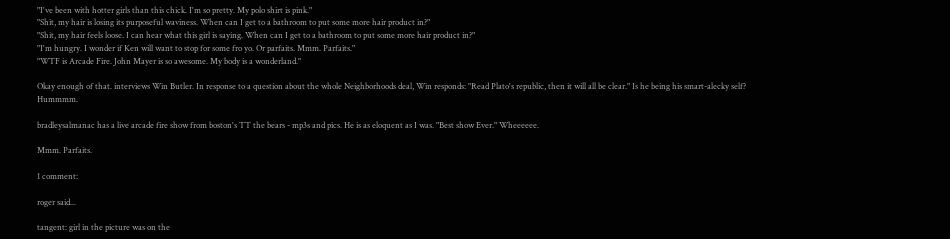"I've been with hotter girls than this chick. I'm so pretty. My polo shirt is pink."
"Shit, my hair is losing its purposeful waviness. When can I get to a bathroom to put some more hair product in?"
"Shit, my hair feels loose. I can hear what this girl is saying. When can I get to a bathroom to put some more hair product in?"
"I'm hungry. I wonder if Ken will want to stop for some fro yo. Or parfaits. Mmm. Parfaits."
"WTF is Arcade Fire. John Mayer is so awesome. My body is a wonderland."

Okay enough of that. interviews Win Butler. In response to a question about the whole Neighborhoods deal, Win responds: "Read Plato's republic, then it will all be clear." Is he being his smart-alecky self? Hummmm.

bradleysalmanac has a live arcade fire show from boston's TT the bears - mp3s and pics. He is as eloquent as I was. "Best show Ever." Wheeeeee.

Mmm. Parfaits.

1 comment:

roger said...

tangent: girl in the picture was on the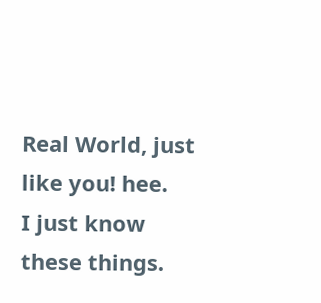Real World, just like you! hee.
I just know these things.